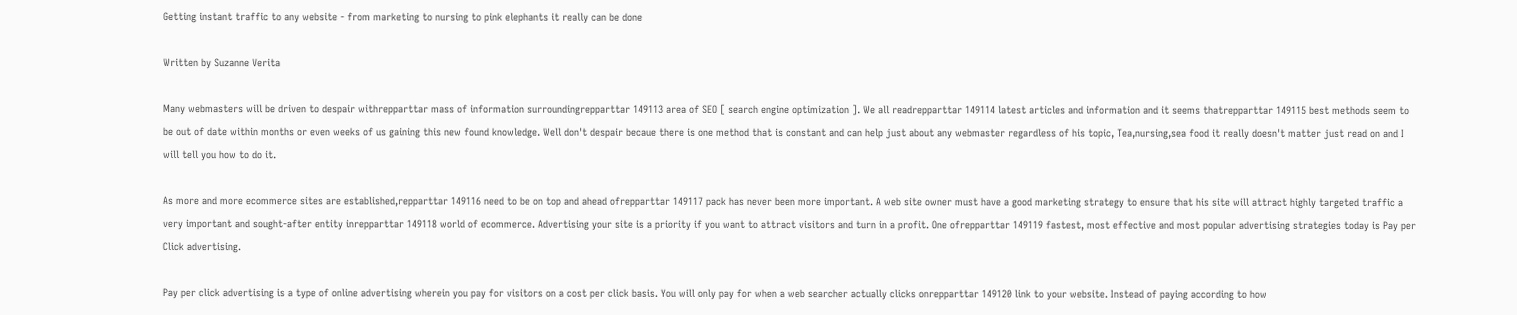Getting instant traffic to any website - from marketing to nursing to pink elephants it really can be done

Written by Suzanne Verita

Many webmasters will be driven to despair withrepparttar mass of information surroundingrepparttar 149113 area of SEO [ search engine optimization ]. We all readrepparttar 149114 latest articles and information and it seems thatrepparttar 149115 best methods seem to be out of date within months or even weeks of us gaining this new found knowledge. Well don't despair becaue there is one method that is constant and can help just about any webmaster regardless of his topic, Tea,nursing,sea food it really doesn't matter just read on and I will tell you how to do it.

As more and more ecommerce sites are established,repparttar 149116 need to be on top and ahead ofrepparttar 149117 pack has never been more important. A web site owner must have a good marketing strategy to ensure that his site will attract highly targeted traffic a very important and sought-after entity inrepparttar 149118 world of ecommerce. Advertising your site is a priority if you want to attract visitors and turn in a profit. One ofrepparttar 149119 fastest, most effective and most popular advertising strategies today is Pay per Click advertising.

Pay per click advertising is a type of online advertising wherein you pay for visitors on a cost per click basis. You will only pay for when a web searcher actually clicks onrepparttar 149120 link to your website. Instead of paying according to how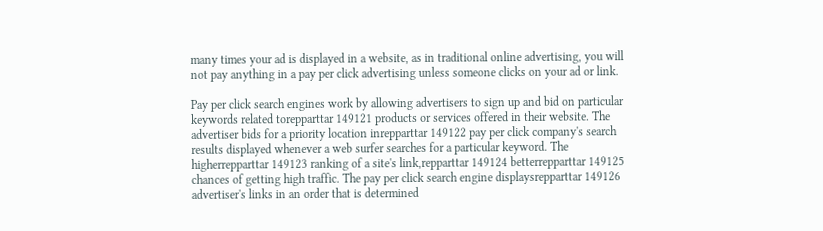many times your ad is displayed in a website, as in traditional online advertising, you will not pay anything in a pay per click advertising unless someone clicks on your ad or link.

Pay per click search engines work by allowing advertisers to sign up and bid on particular keywords related torepparttar 149121 products or services offered in their website. The advertiser bids for a priority location inrepparttar 149122 pay per click company's search results displayed whenever a web surfer searches for a particular keyword. The higherrepparttar 149123 ranking of a site's link,repparttar 149124 betterrepparttar 149125 chances of getting high traffic. The pay per click search engine displaysrepparttar 149126 advertiser's links in an order that is determined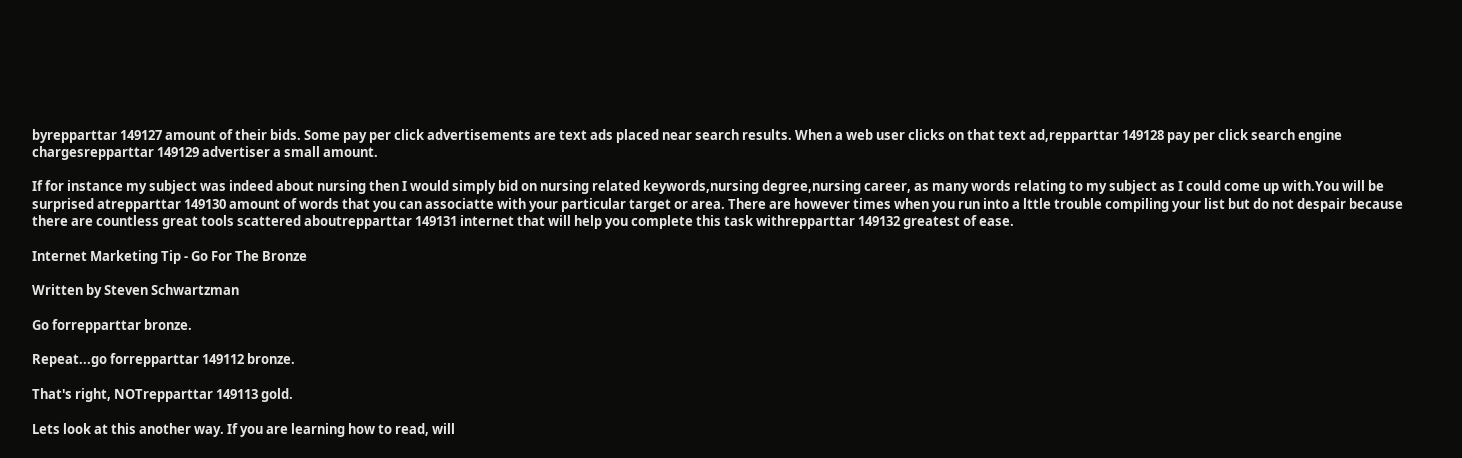byrepparttar 149127 amount of their bids. Some pay per click advertisements are text ads placed near search results. When a web user clicks on that text ad,repparttar 149128 pay per click search engine chargesrepparttar 149129 advertiser a small amount.

If for instance my subject was indeed about nursing then I would simply bid on nursing related keywords,nursing degree,nursing career, as many words relating to my subject as I could come up with.You will be surprised atrepparttar 149130 amount of words that you can associatte with your particular target or area. There are however times when you run into a lttle trouble compiling your list but do not despair because there are countless great tools scattered aboutrepparttar 149131 internet that will help you complete this task withrepparttar 149132 greatest of ease.

Internet Marketing Tip - Go For The Bronze

Written by Steven Schwartzman

Go forrepparttar bronze.

Repeat...go forrepparttar 149112 bronze.

That's right, NOTrepparttar 149113 gold.

Lets look at this another way. If you are learning how to read, will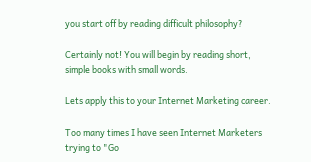you start off by reading difficult philosophy?

Certainly not! You will begin by reading short, simple books with small words.

Lets apply this to your Internet Marketing career.

Too many times I have seen Internet Marketers trying to "Go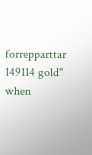forrepparttar 149114 gold" when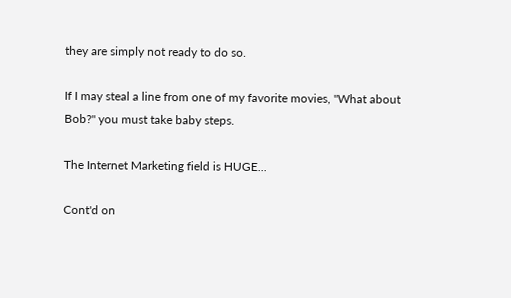they are simply not ready to do so.

If I may steal a line from one of my favorite movies, "What about Bob?" you must take baby steps.

The Internet Marketing field is HUGE...

Cont'd on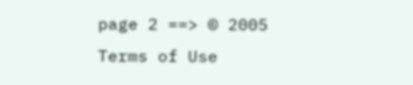page 2 ==> © 2005
Terms of Use